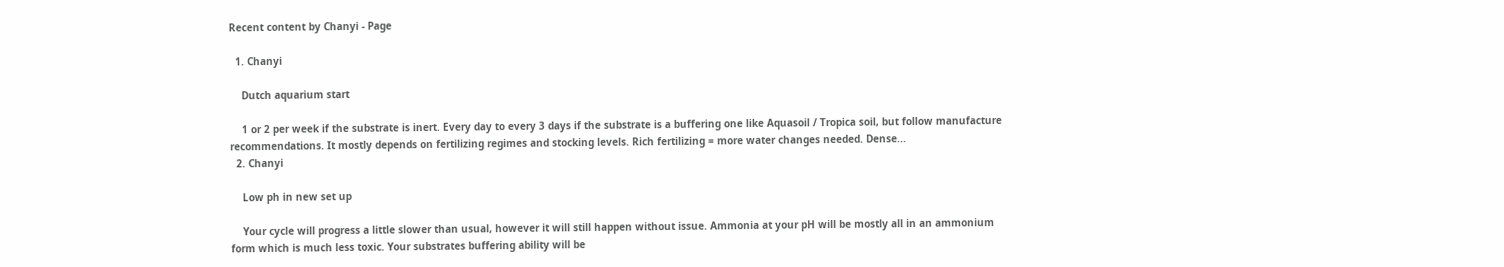Recent content by Chanyi - Page

  1. Chanyi

    Dutch aquarium start

    1 or 2 per week if the substrate is inert. Every day to every 3 days if the substrate is a buffering one like Aquasoil / Tropica soil, but follow manufacture recommendations. It mostly depends on fertilizing regimes and stocking levels. Rich fertilizing = more water changes needed. Dense...
  2. Chanyi

    Low ph in new set up

    Your cycle will progress a little slower than usual, however it will still happen without issue. Ammonia at your pH will be mostly all in an ammonium form which is much less toxic. Your substrates buffering ability will be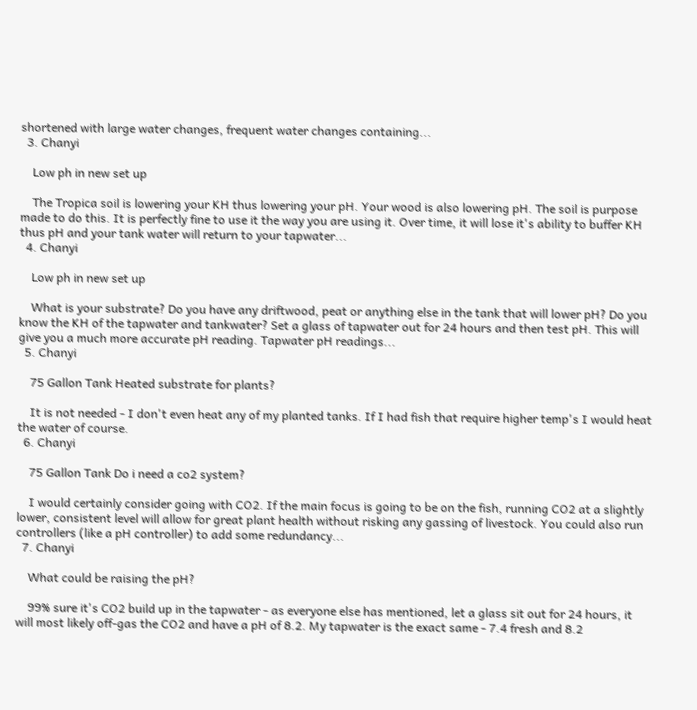shortened with large water changes, frequent water changes containing...
  3. Chanyi

    Low ph in new set up

    The Tropica soil is lowering your KH thus lowering your pH. Your wood is also lowering pH. The soil is purpose made to do this. It is perfectly fine to use it the way you are using it. Over time, it will lose it's ability to buffer KH thus pH and your tank water will return to your tapwater...
  4. Chanyi

    Low ph in new set up

    What is your substrate? Do you have any driftwood, peat or anything else in the tank that will lower pH? Do you know the KH of the tapwater and tankwater? Set a glass of tapwater out for 24 hours and then test pH. This will give you a much more accurate pH reading. Tapwater pH readings...
  5. Chanyi

    75 Gallon Tank Heated substrate for plants?

    It is not needed - I don't even heat any of my planted tanks. If I had fish that require higher temp's I would heat the water of course.
  6. Chanyi

    75 Gallon Tank Do i need a co2 system?

    I would certainly consider going with CO2. If the main focus is going to be on the fish, running CO2 at a slightly lower, consistent level will allow for great plant health without risking any gassing of livestock. You could also run controllers (like a pH controller) to add some redundancy...
  7. Chanyi

    What could be raising the pH?

    99% sure it's CO2 build up in the tapwater - as everyone else has mentioned, let a glass sit out for 24 hours, it will most likely off-gas the CO2 and have a pH of 8.2. My tapwater is the exact same - 7.4 fresh and 8.2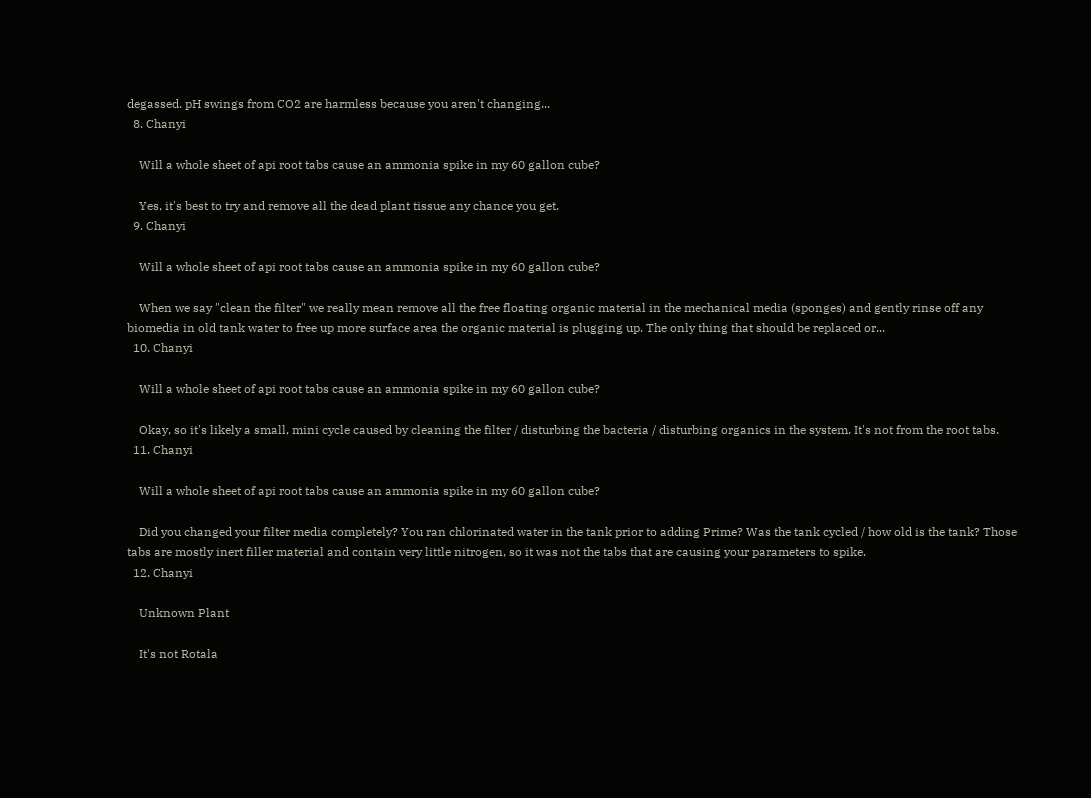degassed. pH swings from CO2 are harmless because you aren't changing...
  8. Chanyi

    Will a whole sheet of api root tabs cause an ammonia spike in my 60 gallon cube?

    Yes, it's best to try and remove all the dead plant tissue any chance you get.
  9. Chanyi

    Will a whole sheet of api root tabs cause an ammonia spike in my 60 gallon cube?

    When we say "clean the filter" we really mean remove all the free floating organic material in the mechanical media (sponges) and gently rinse off any biomedia in old tank water to free up more surface area the organic material is plugging up. The only thing that should be replaced or...
  10. Chanyi

    Will a whole sheet of api root tabs cause an ammonia spike in my 60 gallon cube?

    Okay, so it's likely a small, mini cycle caused by cleaning the filter / disturbing the bacteria / disturbing organics in the system. It's not from the root tabs.
  11. Chanyi

    Will a whole sheet of api root tabs cause an ammonia spike in my 60 gallon cube?

    Did you changed your filter media completely? You ran chlorinated water in the tank prior to adding Prime? Was the tank cycled / how old is the tank? Those tabs are mostly inert filler material and contain very little nitrogen, so it was not the tabs that are causing your parameters to spike.
  12. Chanyi

    Unknown Plant

    It's not Rotala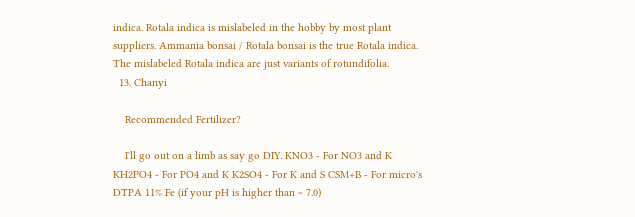indica. Rotala indica is mislabeled in the hobby by most plant suppliers. Ammania bonsai / Rotala bonsai is the true Rotala indica. The mislabeled Rotala indica are just variants of rotundifolia.
  13. Chanyi

    Recommended Fertilizer?

    I'll go out on a limb as say go DIY. KNO3 - For NO3 and K KH2PO4 - For PO4 and K K2SO4 - For K and S CSM+B - For micro's DTPA 11% Fe (if your pH is higher than ~ 7.0)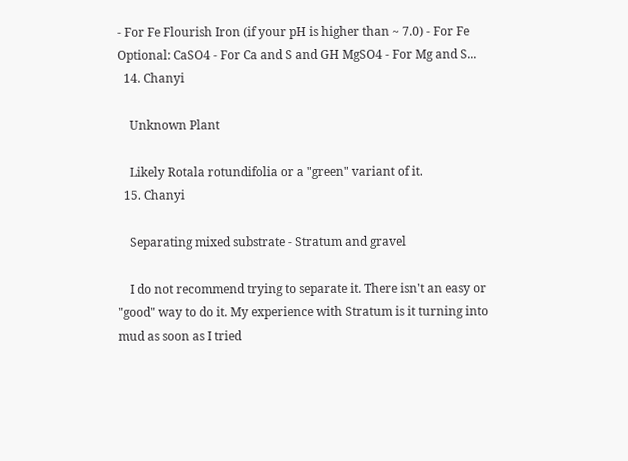- For Fe Flourish Iron (if your pH is higher than ~ 7.0) - For Fe Optional: CaSO4 - For Ca and S and GH MgSO4 - For Mg and S...
  14. Chanyi

    Unknown Plant

    Likely Rotala rotundifolia or a "green" variant of it.
  15. Chanyi

    Separating mixed substrate - Stratum and gravel

    I do not recommend trying to separate it. There isn't an easy or "good" way to do it. My experience with Stratum is it turning into mud as soon as I tried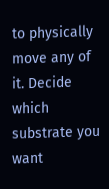to physically move any of it. Decide which substrate you want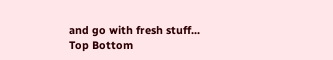and go with fresh stuff...
Top Bottom